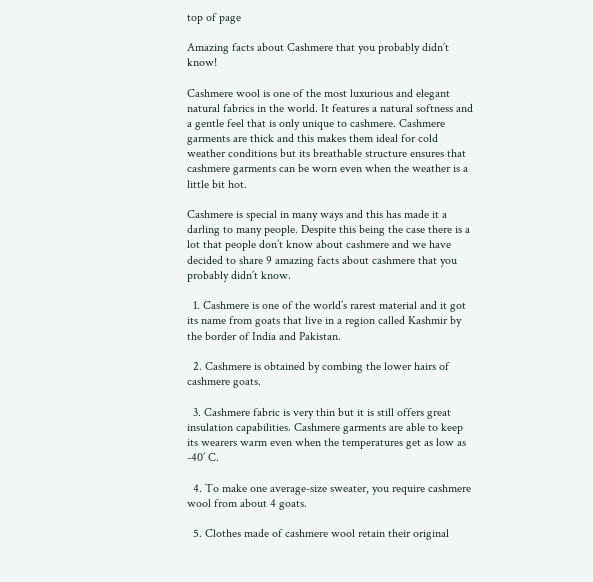top of page

Amazing facts about Cashmere that you probably didn’t know!

Cashmere wool is one of the most luxurious and elegant natural fabrics in the world. It features a natural softness and a gentle feel that is only unique to cashmere. Cashmere garments are thick and this makes them ideal for cold weather conditions but its breathable structure ensures that cashmere garments can be worn even when the weather is a little bit hot.

Cashmere is special in many ways and this has made it a darling to many people. Despite this being the case there is a lot that people don’t know about cashmere and we have decided to share 9 amazing facts about cashmere that you probably didn’t know.

  1. Cashmere is one of the world’s rarest material and it got its name from goats that live in a region called Kashmir by the border of India and Pakistan.

  2. Cashmere is obtained by combing the lower hairs of cashmere goats.

  3. Cashmere fabric is very thin but it is still offers great insulation capabilities. Cashmere garments are able to keep its wearers warm even when the temperatures get as low as -40’ C.

  4. To make one average-size sweater, you require cashmere wool from about 4 goats.

  5. Clothes made of cashmere wool retain their original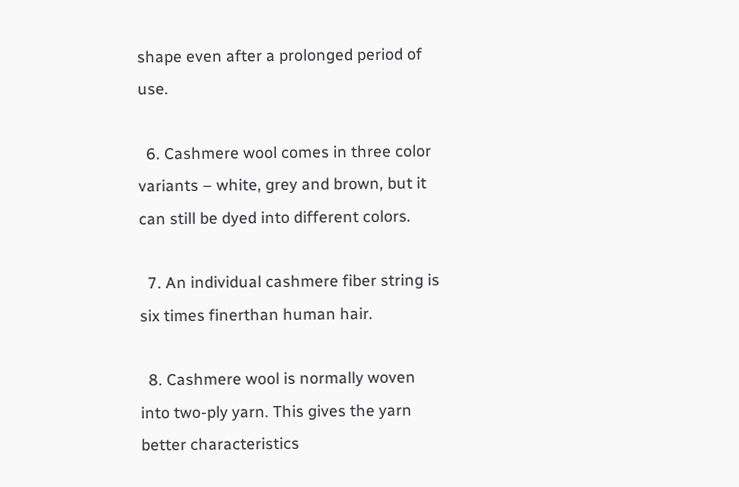shape even after a prolonged period of use.

  6. Cashmere wool comes in three color variants – white, grey and brown, but it can still be dyed into different colors.

  7. An individual cashmere fiber string is six times finerthan human hair.

  8. Cashmere wool is normally woven into two-ply yarn. This gives the yarn better characteristics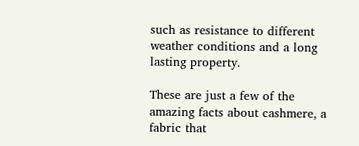such as resistance to different weather conditions and a long lasting property.

These are just a few of the amazing facts about cashmere, a fabric that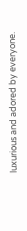luxurious and adored by everyone.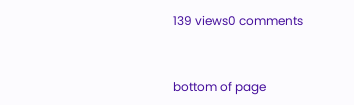139 views0 comments


bottom of page